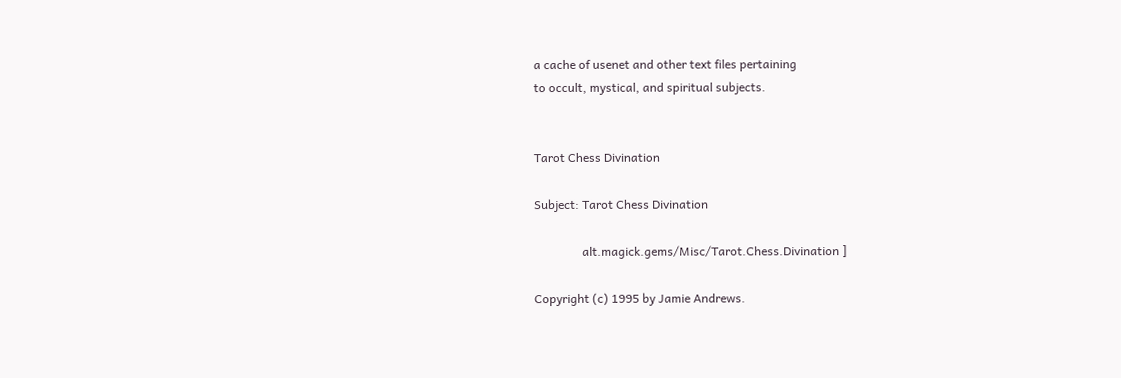a cache of usenet and other text files pertaining
to occult, mystical, and spiritual subjects.


Tarot Chess Divination

Subject: Tarot Chess Divination

                alt.magick.gems/Misc/Tarot.Chess.Divination ]

Copyright (c) 1995 by Jamie Andrews.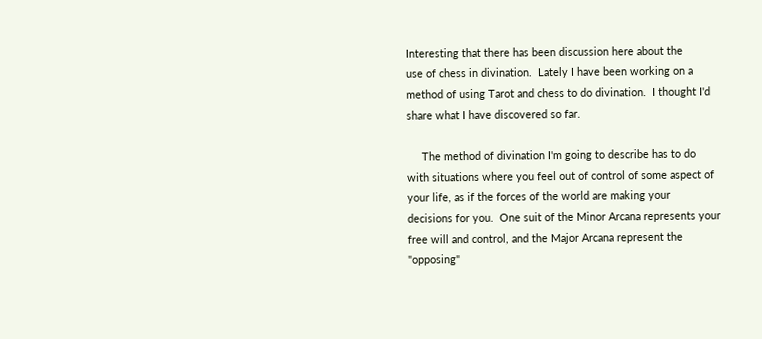Interesting that there has been discussion here about the
use of chess in divination.  Lately I have been working on a
method of using Tarot and chess to do divination.  I thought I'd
share what I have discovered so far.

     The method of divination I'm going to describe has to do
with situations where you feel out of control of some aspect of
your life, as if the forces of the world are making your
decisions for you.  One suit of the Minor Arcana represents your
free will and control, and the Major Arcana represent the
"opposing"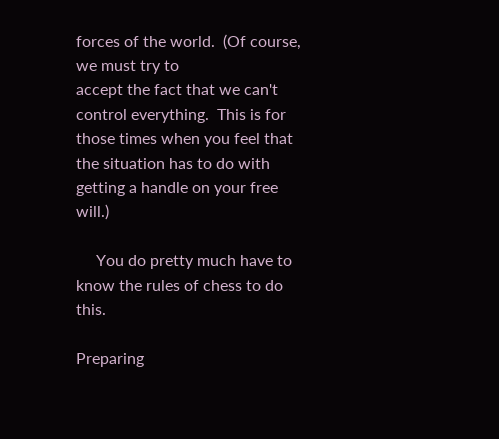forces of the world.  (Of course, we must try to
accept the fact that we can't control everything.  This is for
those times when you feel that the situation has to do with
getting a handle on your free will.)

     You do pretty much have to know the rules of chess to do this.

Preparing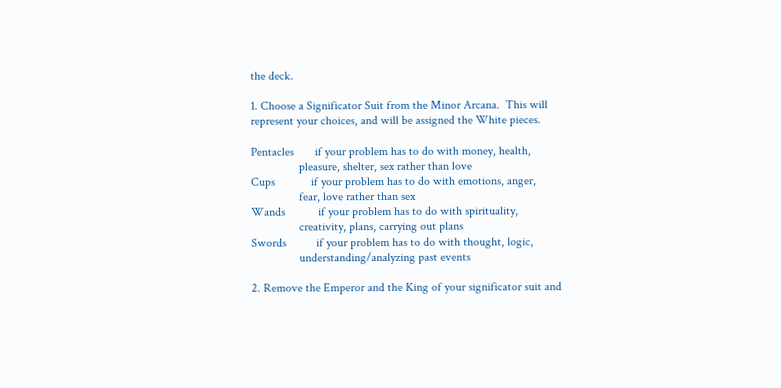the deck.

1. Choose a Significator Suit from the Minor Arcana.  This will
represent your choices, and will be assigned the White pieces.

Pentacles       if your problem has to do with money, health,
                pleasure, shelter, sex rather than love
Cups            if your problem has to do with emotions, anger,
                fear, love rather than sex
Wands           if your problem has to do with spirituality,
                creativity, plans, carrying out plans
Swords          if your problem has to do with thought, logic,
                understanding/analyzing past events

2. Remove the Emperor and the King of your significator suit and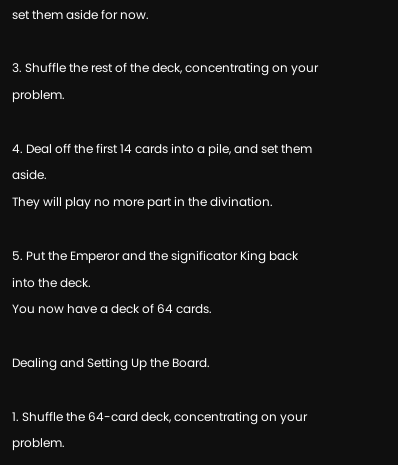set them aside for now.

3. Shuffle the rest of the deck, concentrating on your problem.

4. Deal off the first 14 cards into a pile, and set them aside.
They will play no more part in the divination.

5. Put the Emperor and the significator King back into the deck.
You now have a deck of 64 cards.

Dealing and Setting Up the Board.

1. Shuffle the 64-card deck, concentrating on your problem.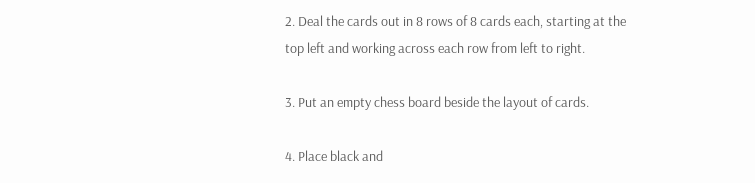2. Deal the cards out in 8 rows of 8 cards each, starting at the
top left and working across each row from left to right.

3. Put an empty chess board beside the layout of cards.

4. Place black and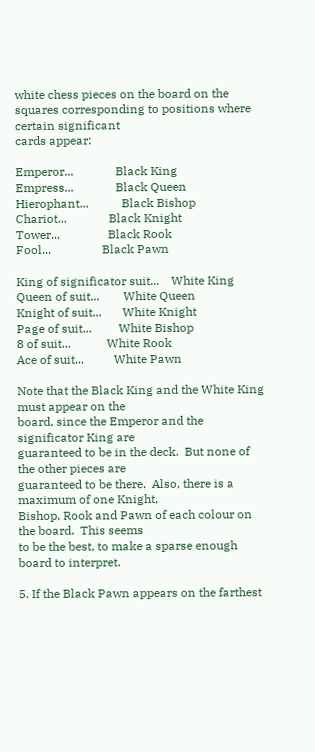white chess pieces on the board on the
squares corresponding to positions where certain significant
cards appear:

Emperor...              Black King
Empress...              Black Queen
Hierophant...           Black Bishop
Chariot...              Black Knight
Tower...                Black Rook
Fool...                 Black Pawn

King of significator suit...    White King
Queen of suit...        White Queen
Knight of suit...       White Knight
Page of suit...         White Bishop
8 of suit...            White Rook
Ace of suit...          White Pawn

Note that the Black King and the White King must appear on the
board, since the Emperor and the significator King are
guaranteed to be in the deck.  But none of the other pieces are
guaranteed to be there.  Also, there is a maximum of one Knight,
Bishop, Rook and Pawn of each colour on the board.  This seems
to be the best, to make a sparse enough board to interpret.

5. If the Black Pawn appears on the farthest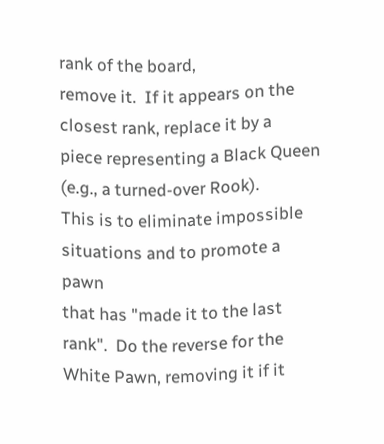rank of the board,
remove it.  If it appears on the closest rank, replace it by a
piece representing a Black Queen (e.g., a turned-over Rook).
This is to eliminate impossible situations and to promote a pawn
that has "made it to the last rank".  Do the reverse for the
White Pawn, removing it if it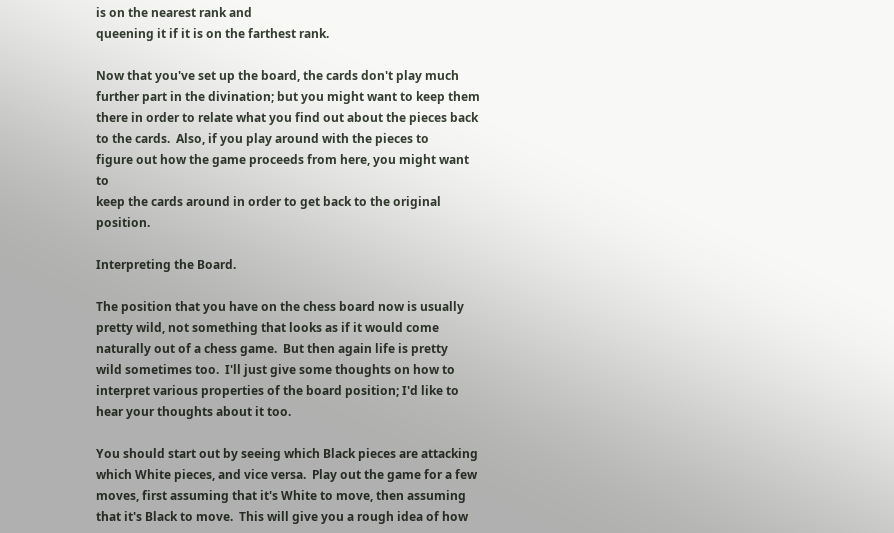is on the nearest rank and
queening it if it is on the farthest rank.

Now that you've set up the board, the cards don't play much
further part in the divination; but you might want to keep them
there in order to relate what you find out about the pieces back
to the cards.  Also, if you play around with the pieces to
figure out how the game proceeds from here, you might want to
keep the cards around in order to get back to the original position.

Interpreting the Board.

The position that you have on the chess board now is usually
pretty wild, not something that looks as if it would come
naturally out of a chess game.  But then again life is pretty
wild sometimes too.  I'll just give some thoughts on how to
interpret various properties of the board position; I'd like to
hear your thoughts about it too.

You should start out by seeing which Black pieces are attacking
which White pieces, and vice versa.  Play out the game for a few
moves, first assuming that it's White to move, then assuming
that it's Black to move.  This will give you a rough idea of how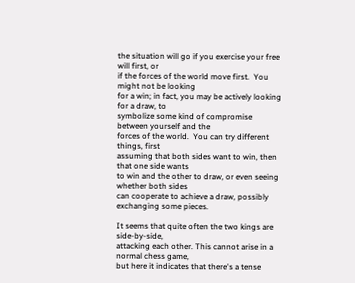the situation will go if you exercise your free will first, or
if the forces of the world move first.  You might not be looking
for a win; in fact, you may be actively looking for a draw, to
symbolize some kind of compromise between yourself and the
forces of the world.  You can try different things, first
assuming that both sides want to win, then that one side wants
to win and the other to draw, or even seeing whether both sides
can cooperate to achieve a draw, possibly exchanging some pieces.

It seems that quite often the two kings are side-by-side,
attacking each other. This cannot arise in a normal chess game,
but here it indicates that there's a tense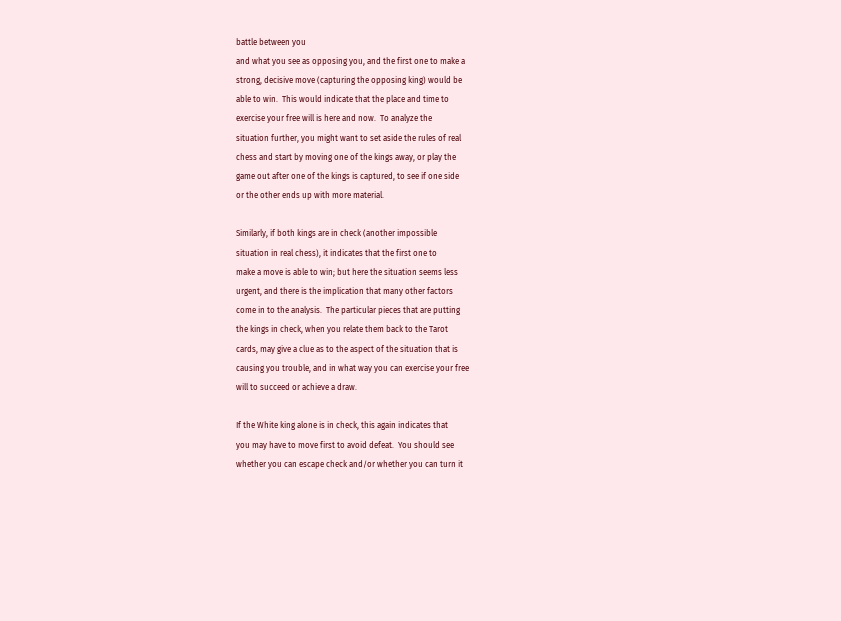battle between you
and what you see as opposing you, and the first one to make a
strong, decisive move (capturing the opposing king) would be
able to win.  This would indicate that the place and time to
exercise your free will is here and now.  To analyze the
situation further, you might want to set aside the rules of real
chess and start by moving one of the kings away, or play the
game out after one of the kings is captured, to see if one side
or the other ends up with more material.

Similarly, if both kings are in check (another impossible
situation in real chess), it indicates that the first one to
make a move is able to win; but here the situation seems less
urgent, and there is the implication that many other factors
come in to the analysis.  The particular pieces that are putting
the kings in check, when you relate them back to the Tarot
cards, may give a clue as to the aspect of the situation that is
causing you trouble, and in what way you can exercise your free
will to succeed or achieve a draw.

If the White king alone is in check, this again indicates that
you may have to move first to avoid defeat.  You should see
whether you can escape check and/or whether you can turn it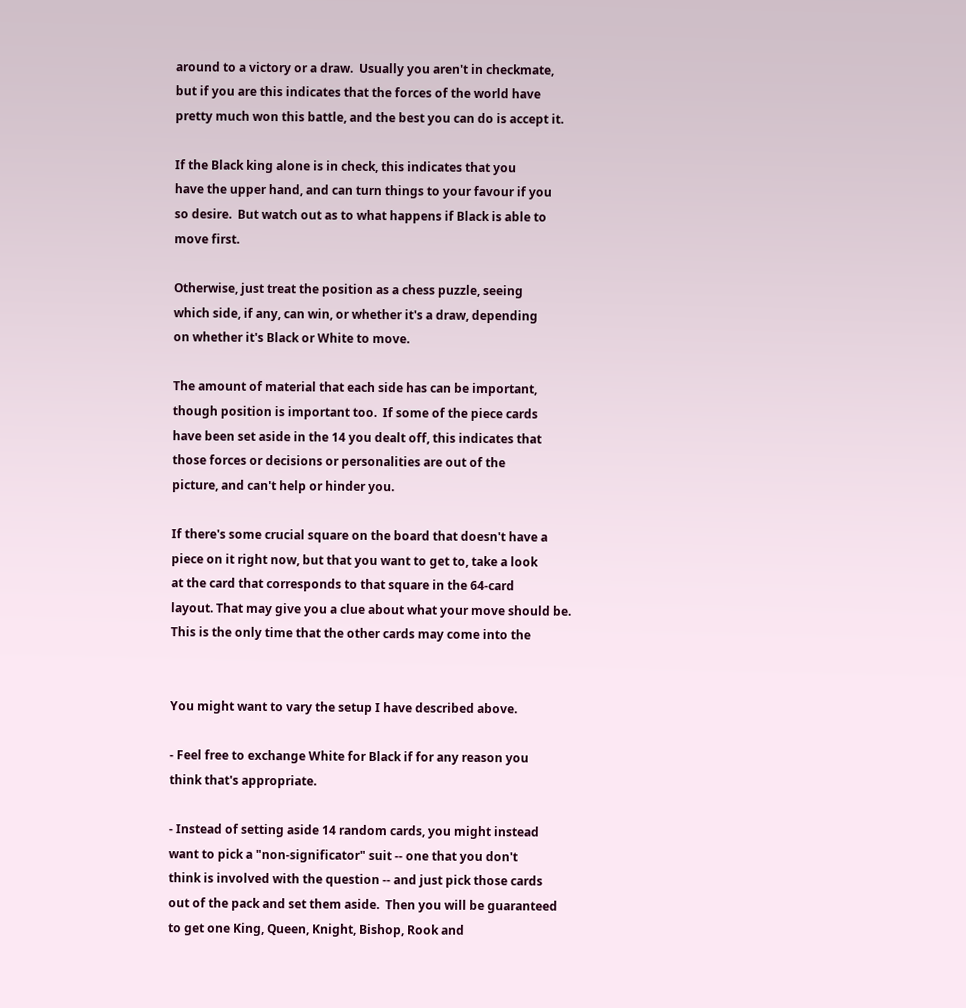around to a victory or a draw.  Usually you aren't in checkmate,
but if you are this indicates that the forces of the world have
pretty much won this battle, and the best you can do is accept it.

If the Black king alone is in check, this indicates that you
have the upper hand, and can turn things to your favour if you
so desire.  But watch out as to what happens if Black is able to
move first.

Otherwise, just treat the position as a chess puzzle, seeing
which side, if any, can win, or whether it's a draw, depending
on whether it's Black or White to move.

The amount of material that each side has can be important,
though position is important too.  If some of the piece cards
have been set aside in the 14 you dealt off, this indicates that
those forces or decisions or personalities are out of the
picture, and can't help or hinder you.

If there's some crucial square on the board that doesn't have a
piece on it right now, but that you want to get to, take a look
at the card that corresponds to that square in the 64-card
layout. That may give you a clue about what your move should be.
This is the only time that the other cards may come into the


You might want to vary the setup I have described above.

- Feel free to exchange White for Black if for any reason you
think that's appropriate.

- Instead of setting aside 14 random cards, you might instead
want to pick a "non-significator" suit -- one that you don't
think is involved with the question -- and just pick those cards
out of the pack and set them aside.  Then you will be guaranteed
to get one King, Queen, Knight, Bishop, Rook and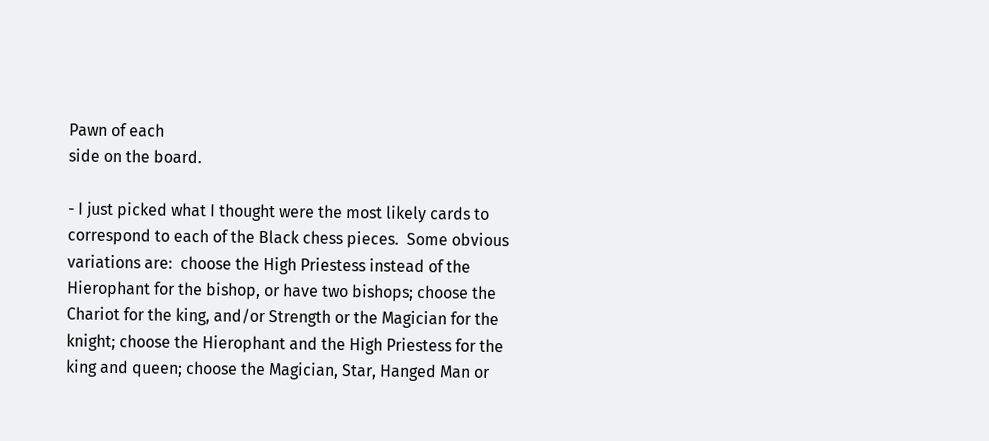Pawn of each
side on the board.

- I just picked what I thought were the most likely cards to
correspond to each of the Black chess pieces.  Some obvious
variations are:  choose the High Priestess instead of the
Hierophant for the bishop, or have two bishops; choose the
Chariot for the king, and/or Strength or the Magician for the
knight; choose the Hierophant and the High Priestess for the
king and queen; choose the Magician, Star, Hanged Man or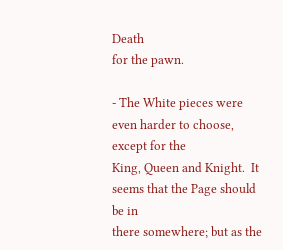Death
for the pawn.

- The White pieces were even harder to choose, except for the
King, Queen and Knight.  It seems that the Page should be in
there somewhere; but as the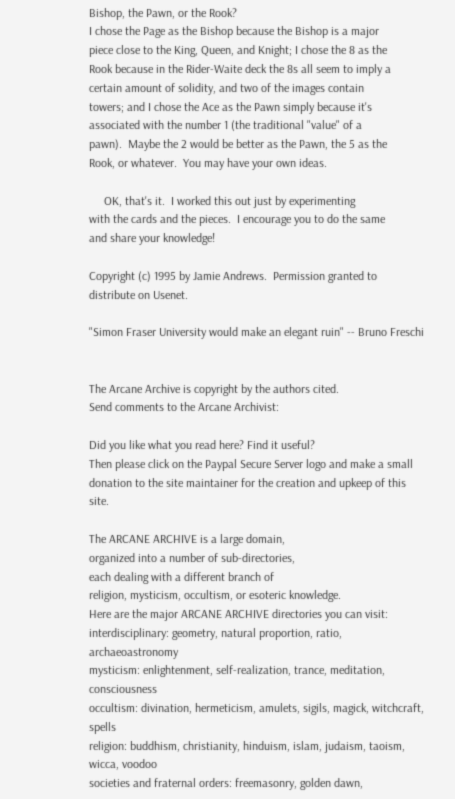Bishop, the Pawn, or the Rook?
I chose the Page as the Bishop because the Bishop is a major
piece close to the King, Queen, and Knight; I chose the 8 as the
Rook because in the Rider-Waite deck the 8s all seem to imply a
certain amount of solidity, and two of the images contain
towers; and I chose the Ace as the Pawn simply because it's
associated with the number 1 (the traditional "value" of a
pawn).  Maybe the 2 would be better as the Pawn, the 5 as the
Rook, or whatever.  You may have your own ideas.

     OK, that's it.  I worked this out just by experimenting
with the cards and the pieces.  I encourage you to do the same
and share your knowledge!

Copyright (c) 1995 by Jamie Andrews.  Permission granted to
distribute on Usenet.

"Simon Fraser University would make an elegant ruin" -- Bruno Freschi


The Arcane Archive is copyright by the authors cited.
Send comments to the Arcane Archivist:

Did you like what you read here? Find it useful?
Then please click on the Paypal Secure Server logo and make a small
donation to the site maintainer for the creation and upkeep of this site.

The ARCANE ARCHIVE is a large domain,
organized into a number of sub-directories,
each dealing with a different branch of
religion, mysticism, occultism, or esoteric knowledge.
Here are the major ARCANE ARCHIVE directories you can visit:
interdisciplinary: geometry, natural proportion, ratio, archaeoastronomy
mysticism: enlightenment, self-realization, trance, meditation, consciousness
occultism: divination, hermeticism, amulets, sigils, magick, witchcraft, spells
religion: buddhism, christianity, hinduism, islam, judaism, taoism, wicca, voodoo
societies and fraternal orders: freemasonry, golden dawn,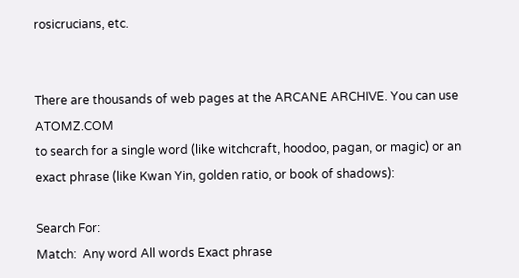rosicrucians, etc.


There are thousands of web pages at the ARCANE ARCHIVE. You can use ATOMZ.COM
to search for a single word (like witchcraft, hoodoo, pagan, or magic) or an
exact phrase (like Kwan Yin, golden ratio, or book of shadows):

Search For:
Match:  Any word All words Exact phrase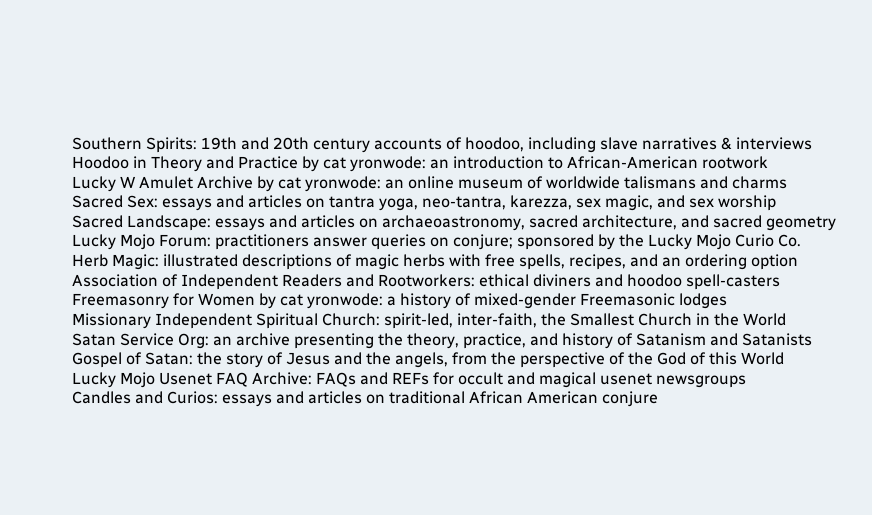Southern Spirits: 19th and 20th century accounts of hoodoo, including slave narratives & interviews
Hoodoo in Theory and Practice by cat yronwode: an introduction to African-American rootwork
Lucky W Amulet Archive by cat yronwode: an online museum of worldwide talismans and charms
Sacred Sex: essays and articles on tantra yoga, neo-tantra, karezza, sex magic, and sex worship
Sacred Landscape: essays and articles on archaeoastronomy, sacred architecture, and sacred geometry
Lucky Mojo Forum: practitioners answer queries on conjure; sponsored by the Lucky Mojo Curio Co.
Herb Magic: illustrated descriptions of magic herbs with free spells, recipes, and an ordering option
Association of Independent Readers and Rootworkers: ethical diviners and hoodoo spell-casters
Freemasonry for Women by cat yronwode: a history of mixed-gender Freemasonic lodges
Missionary Independent Spiritual Church: spirit-led, inter-faith, the Smallest Church in the World
Satan Service Org: an archive presenting the theory, practice, and history of Satanism and Satanists
Gospel of Satan: the story of Jesus and the angels, from the perspective of the God of this World
Lucky Mojo Usenet FAQ Archive: FAQs and REFs for occult and magical usenet newsgroups
Candles and Curios: essays and articles on traditional African American conjure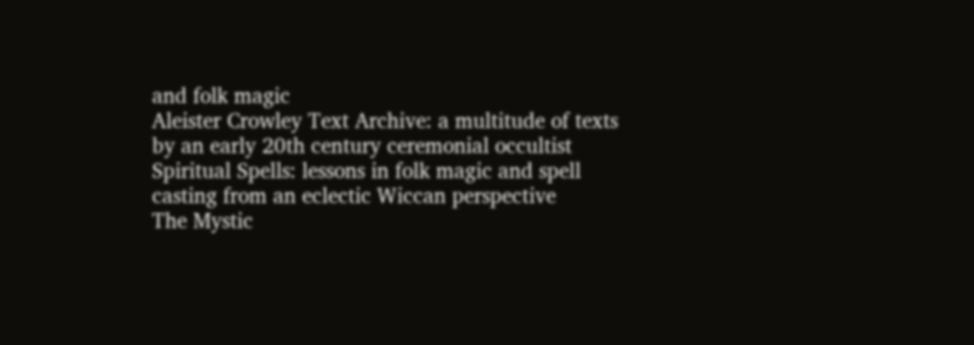and folk magic
Aleister Crowley Text Archive: a multitude of texts by an early 20th century ceremonial occultist
Spiritual Spells: lessons in folk magic and spell casting from an eclectic Wiccan perspective
The Mystic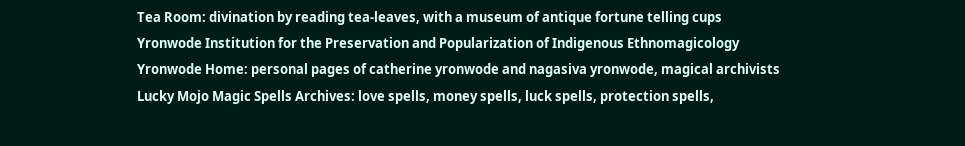Tea Room: divination by reading tea-leaves, with a museum of antique fortune telling cups
Yronwode Institution for the Preservation and Popularization of Indigenous Ethnomagicology
Yronwode Home: personal pages of catherine yronwode and nagasiva yronwode, magical archivists
Lucky Mojo Magic Spells Archives: love spells, money spells, luck spells, protection spells,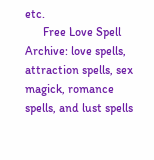etc.
      Free Love Spell Archive: love spells, attraction spells, sex magick, romance spells, and lust spells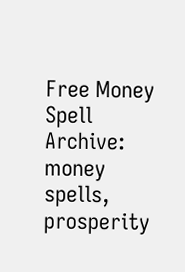Free Money Spell Archive: money spells, prosperity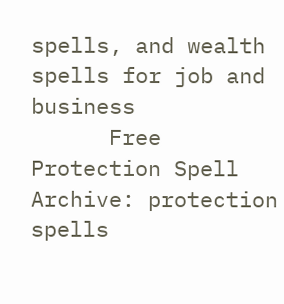spells, and wealth spells for job and business
      Free Protection Spell Archive: protection spells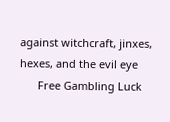against witchcraft, jinxes, hexes, and the evil eye
      Free Gambling Luck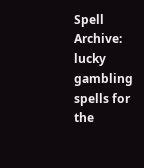Spell Archive: lucky gambling spells for the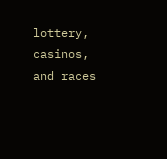lottery, casinos, and races